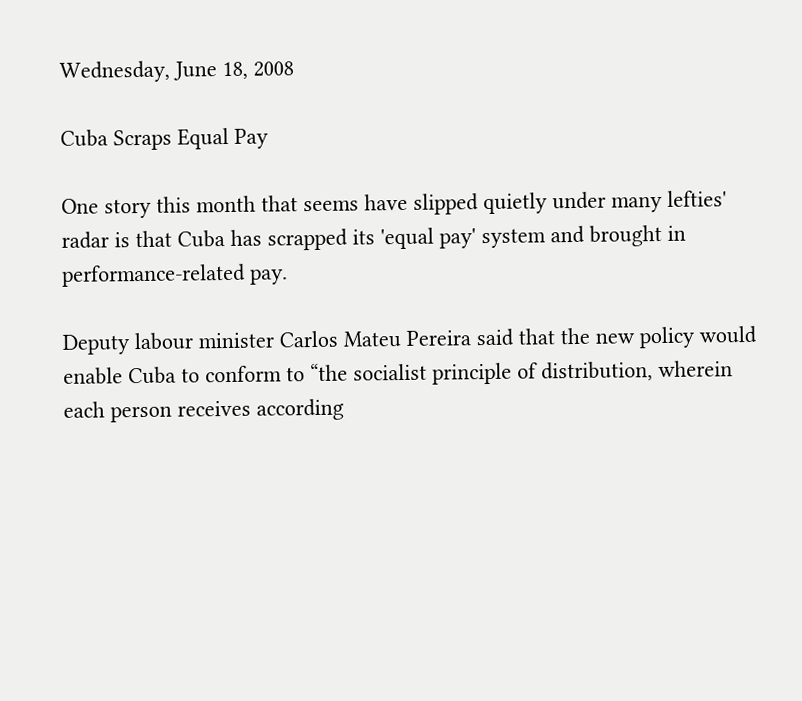Wednesday, June 18, 2008

Cuba Scraps Equal Pay

One story this month that seems have slipped quietly under many lefties' radar is that Cuba has scrapped its 'equal pay' system and brought in performance-related pay.

Deputy labour minister Carlos Mateu Pereira said that the new policy would enable Cuba to conform to “the socialist principle of distribution, wherein each person receives according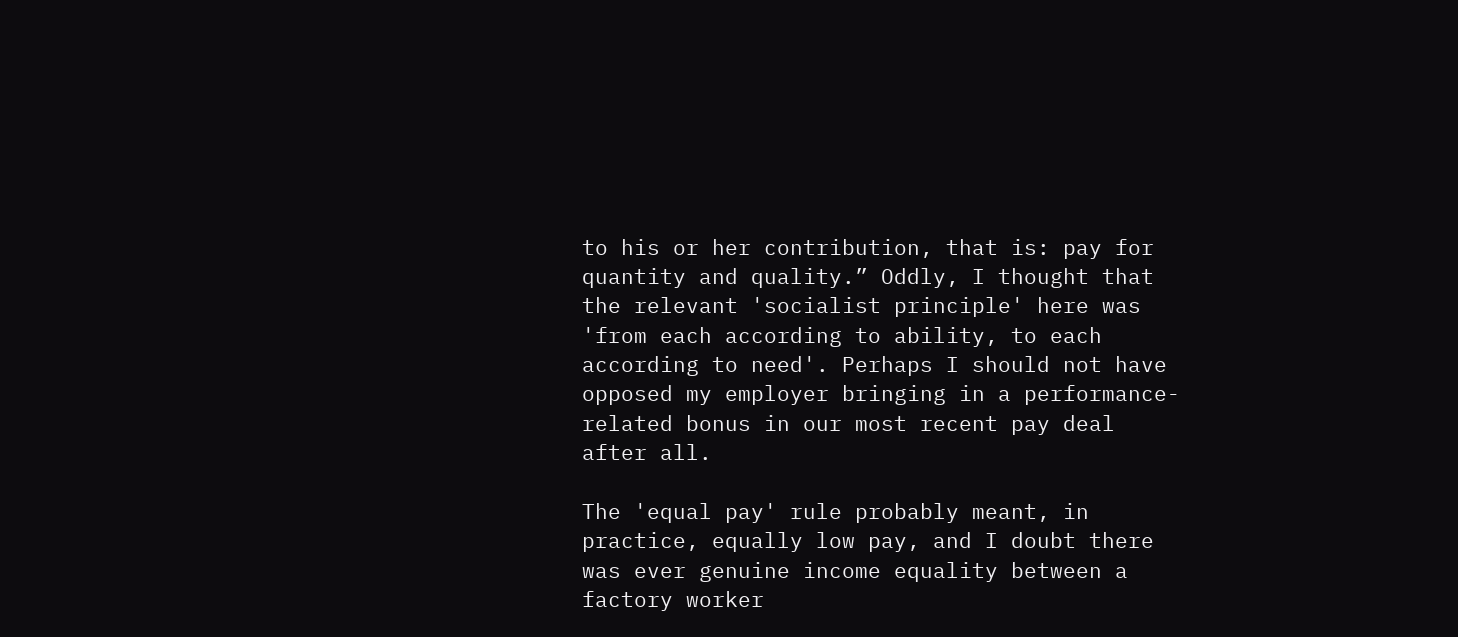to his or her contribution, that is: pay for quantity and quality.” Oddly, I thought that the relevant 'socialist principle' here was 'from each according to ability, to each according to need'. Perhaps I should not have opposed my employer bringing in a performance-related bonus in our most recent pay deal after all.

The 'equal pay' rule probably meant, in practice, equally low pay, and I doubt there was ever genuine income equality between a factory worker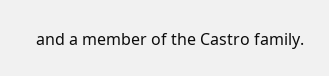and a member of the Castro family.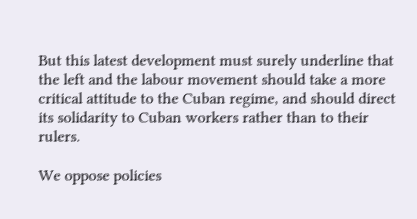But this latest development must surely underline that the left and the labour movement should take a more critical attitude to the Cuban regime, and should direct its solidarity to Cuban workers rather than to their rulers.

We oppose policies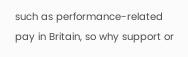such as performance-related pay in Britain, so why support or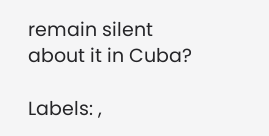remain silent about it in Cuba?

Labels: ,